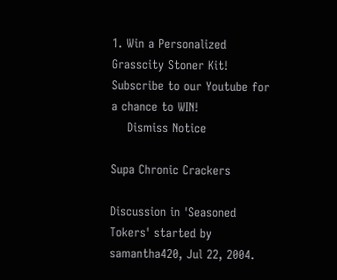1. Win a Personalized Grasscity Stoner Kit! Subscribe to our Youtube for a chance to WIN!
    Dismiss Notice

Supa Chronic Crackers

Discussion in 'Seasoned Tokers' started by samantha420, Jul 22, 2004.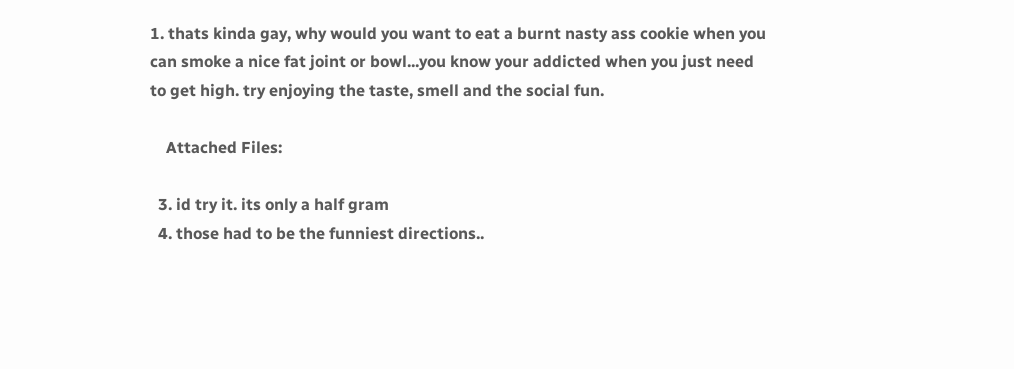1. thats kinda gay, why would you want to eat a burnt nasty ass cookie when you can smoke a nice fat joint or bowl...you know your addicted when you just need to get high. try enjoying the taste, smell and the social fun.

    Attached Files:

  3. id try it. its only a half gram
  4. those had to be the funniest directions..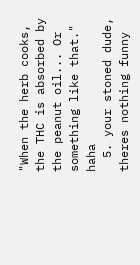"When the herb cooks, the THC is absorbed by the peanut oil... Or something like that." haha
  5. your stoned dude, theres nothing funny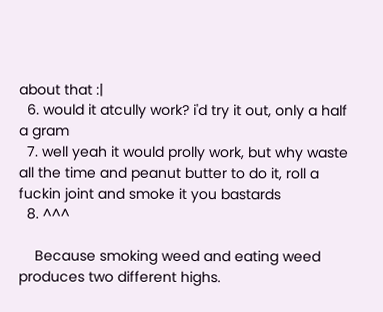about that :|
  6. would it atcully work? i'd try it out, only a half a gram
  7. well yeah it would prolly work, but why waste all the time and peanut butter to do it, roll a fuckin joint and smoke it you bastards
  8. ^^^

    Because smoking weed and eating weed produces two different highs.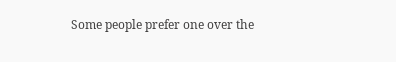Some people prefer one over the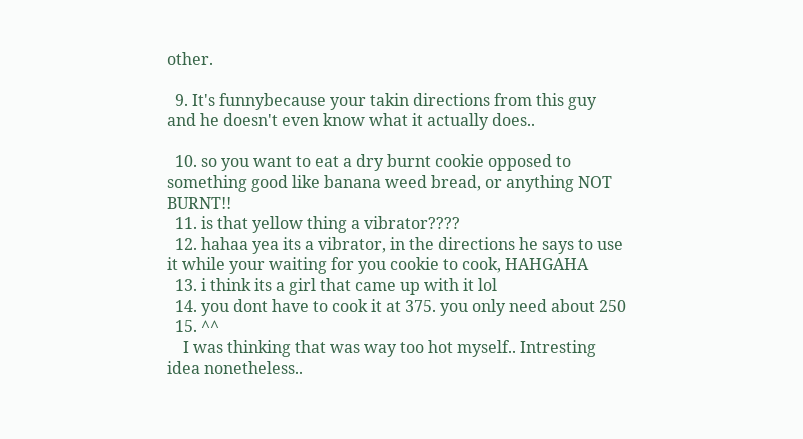other.

  9. It's funnybecause your takin directions from this guy and he doesn't even know what it actually does..

  10. so you want to eat a dry burnt cookie opposed to something good like banana weed bread, or anything NOT BURNT!!
  11. is that yellow thing a vibrator????
  12. hahaa yea its a vibrator, in the directions he says to use it while your waiting for you cookie to cook, HAHGAHA
  13. i think its a girl that came up with it lol
  14. you dont have to cook it at 375. you only need about 250
  15. ^^
    I was thinking that was way too hot myself.. Intresting idea nonetheless..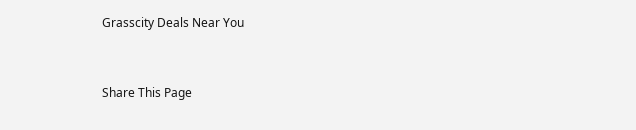Grasscity Deals Near You


Share This Page